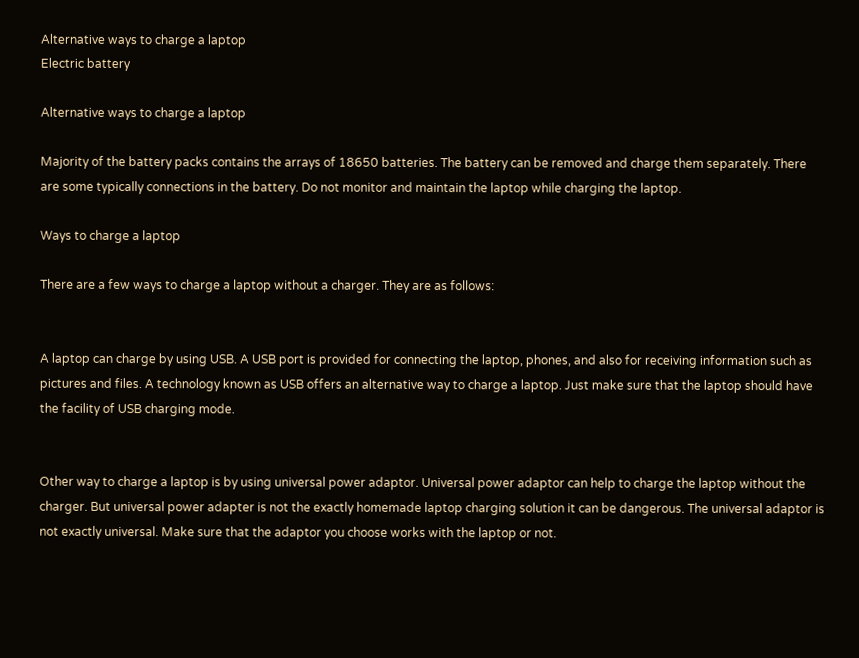Alternative ways to charge a laptop
Electric battery

Alternative ways to charge a laptop

Majority of the battery packs contains the arrays of 18650 batteries. The battery can be removed and charge them separately. There are some typically connections in the battery. Do not monitor and maintain the laptop while charging the laptop.

Ways to charge a laptop

There are a few ways to charge a laptop without a charger. They are as follows:


A laptop can charge by using USB. A USB port is provided for connecting the laptop, phones, and also for receiving information such as pictures and files. A technology known as USB offers an alternative way to charge a laptop. Just make sure that the laptop should have the facility of USB charging mode.


Other way to charge a laptop is by using universal power adaptor. Universal power adaptor can help to charge the laptop without the charger. But universal power adapter is not the exactly homemade laptop charging solution it can be dangerous. The universal adaptor is not exactly universal. Make sure that the adaptor you choose works with the laptop or not.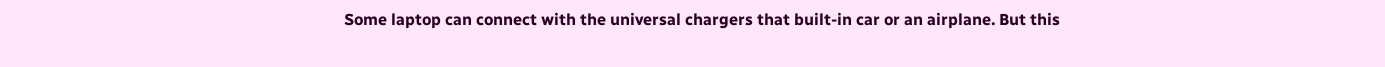Some laptop can connect with the universal chargers that built-in car or an airplane. But this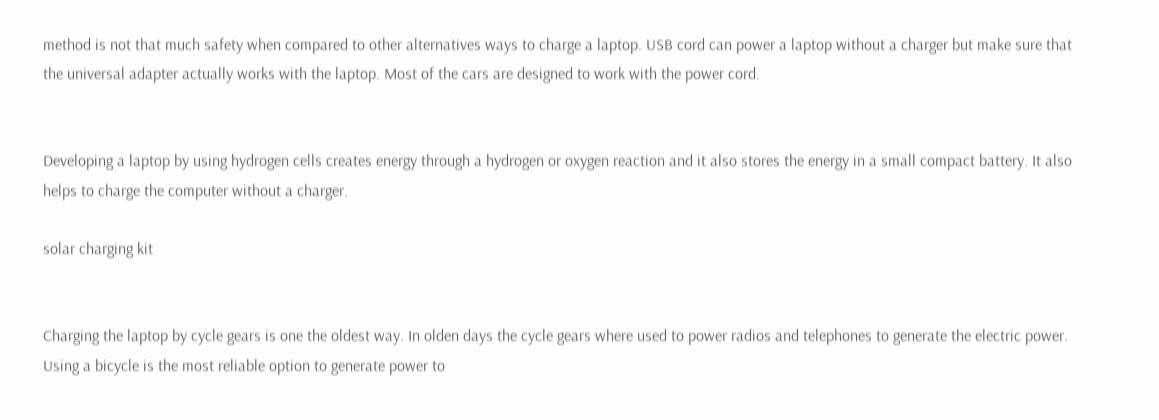method is not that much safety when compared to other alternatives ways to charge a laptop. USB cord can power a laptop without a charger but make sure that the universal adapter actually works with the laptop. Most of the cars are designed to work with the power cord.


Developing a laptop by using hydrogen cells creates energy through a hydrogen or oxygen reaction and it also stores the energy in a small compact battery. It also helps to charge the computer without a charger.

solar charging kit


Charging the laptop by cycle gears is one the oldest way. In olden days the cycle gears where used to power radios and telephones to generate the electric power. Using a bicycle is the most reliable option to generate power to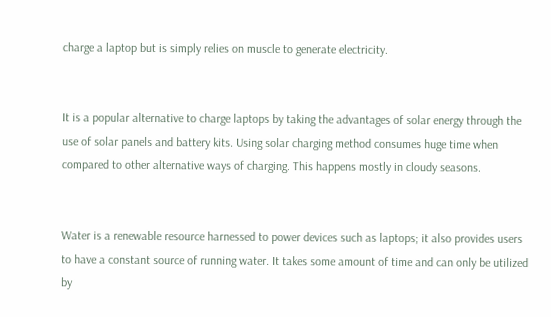charge a laptop but is simply relies on muscle to generate electricity.


It is a popular alternative to charge laptops by taking the advantages of solar energy through the use of solar panels and battery kits. Using solar charging method consumes huge time when compared to other alternative ways of charging. This happens mostly in cloudy seasons.


Water is a renewable resource harnessed to power devices such as laptops; it also provides users to have a constant source of running water. It takes some amount of time and can only be utilized by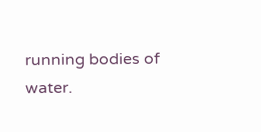running bodies of water.